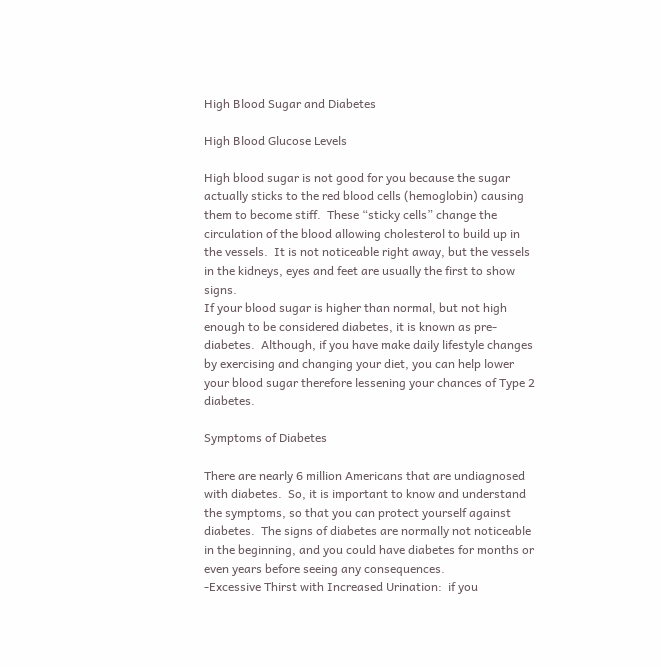High Blood Sugar and Diabetes

High Blood Glucose Levels

High blood sugar is not good for you because the sugar actually sticks to the red blood cells (hemoglobin) causing them to become stiff.  These “sticky cells” change the circulation of the blood allowing cholesterol to build up in the vessels.  It is not noticeable right away, but the vessels in the kidneys, eyes and feet are usually the first to show signs.
If your blood sugar is higher than normal, but not high enough to be considered diabetes, it is known as pre-diabetes.  Although, if you have make daily lifestyle changes by exercising and changing your diet, you can help lower your blood sugar therefore lessening your chances of Type 2 diabetes.

Symptoms of Diabetes

There are nearly 6 million Americans that are undiagnosed with diabetes.  So, it is important to know and understand the symptoms, so that you can protect yourself against diabetes.  The signs of diabetes are normally not noticeable in the beginning, and you could have diabetes for months or even years before seeing any consequences.
-Excessive Thirst with Increased Urination:  if you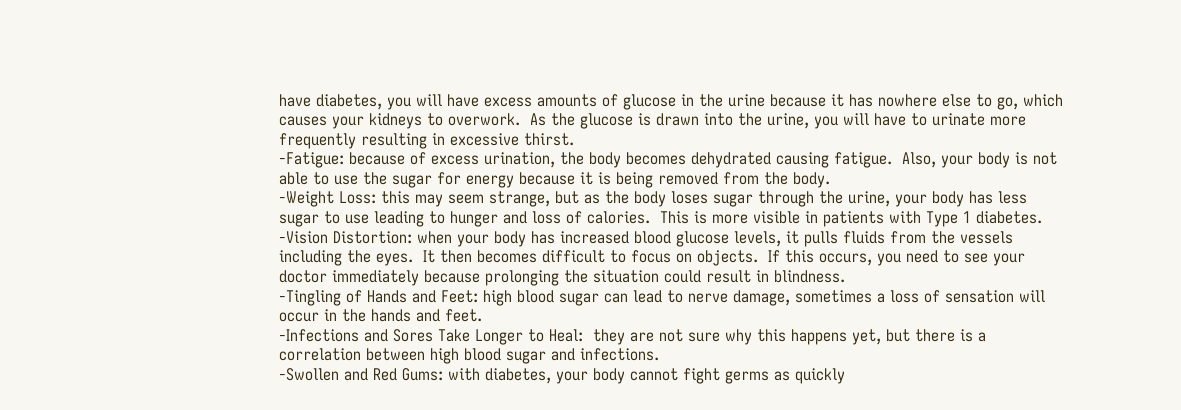have diabetes, you will have excess amounts of glucose in the urine because it has nowhere else to go, which causes your kidneys to overwork.  As the glucose is drawn into the urine, you will have to urinate more frequently resulting in excessive thirst.
-Fatigue: because of excess urination, the body becomes dehydrated causing fatigue.  Also, your body is not able to use the sugar for energy because it is being removed from the body.
-Weight Loss: this may seem strange, but as the body loses sugar through the urine, your body has less sugar to use leading to hunger and loss of calories.  This is more visible in patients with Type 1 diabetes.
-Vision Distortion: when your body has increased blood glucose levels, it pulls fluids from the vessels including the eyes.  It then becomes difficult to focus on objects.  If this occurs, you need to see your doctor immediately because prolonging the situation could result in blindness.
-Tingling of Hands and Feet: high blood sugar can lead to nerve damage, sometimes a loss of sensation will occur in the hands and feet.
-Infections and Sores Take Longer to Heal:  they are not sure why this happens yet, but there is a correlation between high blood sugar and infections.
-Swollen and Red Gums: with diabetes, your body cannot fight germs as quickly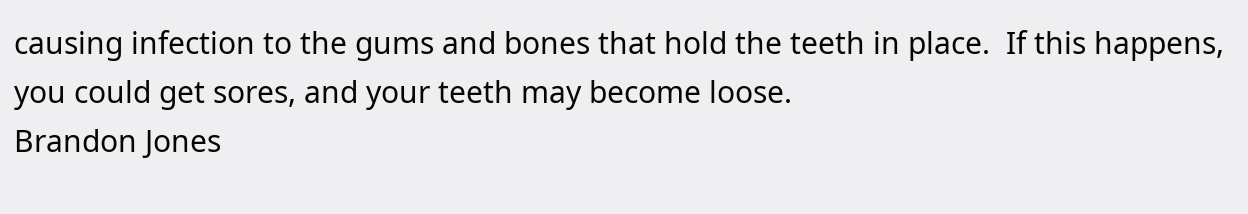causing infection to the gums and bones that hold the teeth in place.  If this happens, you could get sores, and your teeth may become loose.
Brandon Jones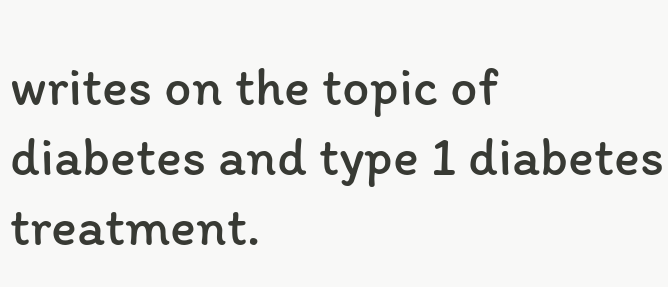writes on the topic of diabetes and type 1 diabetes treatment.